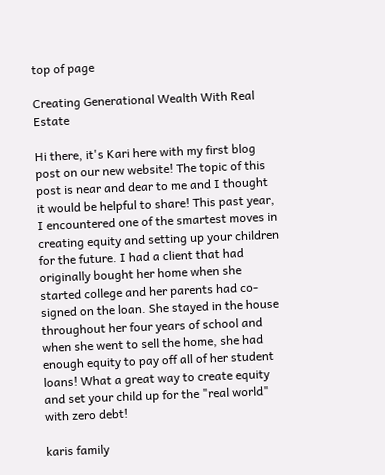top of page

Creating Generational Wealth With Real Estate

Hi there, it's Kari here with my first blog post on our new website! The topic of this post is near and dear to me and I thought it would be helpful to share! This past year, I encountered one of the smartest moves in creating equity and setting up your children for the future. I had a client that had originally bought her home when she started college and her parents had co-signed on the loan. She stayed in the house throughout her four years of school and when she went to sell the home, she had enough equity to pay off all of her student loans! What a great way to create equity and set your child up for the "real world" with zero debt!

karis family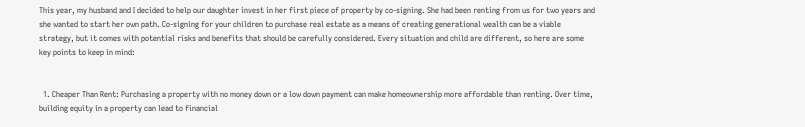This year, my husband and I decided to help our daughter invest in her first piece of property by co-signing. She had been renting from us for two years and she wanted to start her own path. Co-signing for your children to purchase real estate as a means of creating generational wealth can be a viable strategy, but it comes with potential risks and benefits that should be carefully considered. Every situation and child are different, so here are some key points to keep in mind:


  1. Cheaper Than Rent: Purchasing a property with no money down or a low down payment can make homeownership more affordable than renting. Over time, building equity in a property can lead to financial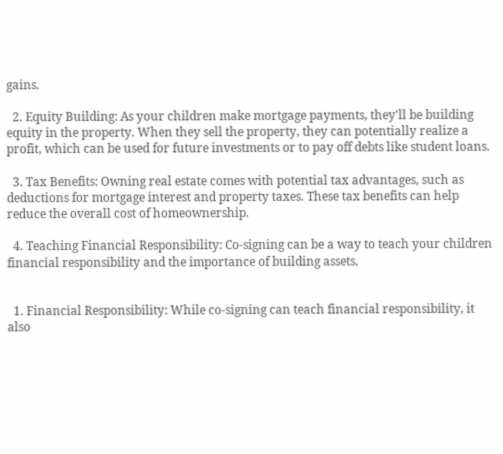gains.

  2. Equity Building: As your children make mortgage payments, they'll be building equity in the property. When they sell the property, they can potentially realize a profit, which can be used for future investments or to pay off debts like student loans.

  3. Tax Benefits: Owning real estate comes with potential tax advantages, such as deductions for mortgage interest and property taxes. These tax benefits can help reduce the overall cost of homeownership.

  4. Teaching Financial Responsibility: Co-signing can be a way to teach your children financial responsibility and the importance of building assets.


  1. Financial Responsibility: While co-signing can teach financial responsibility, it also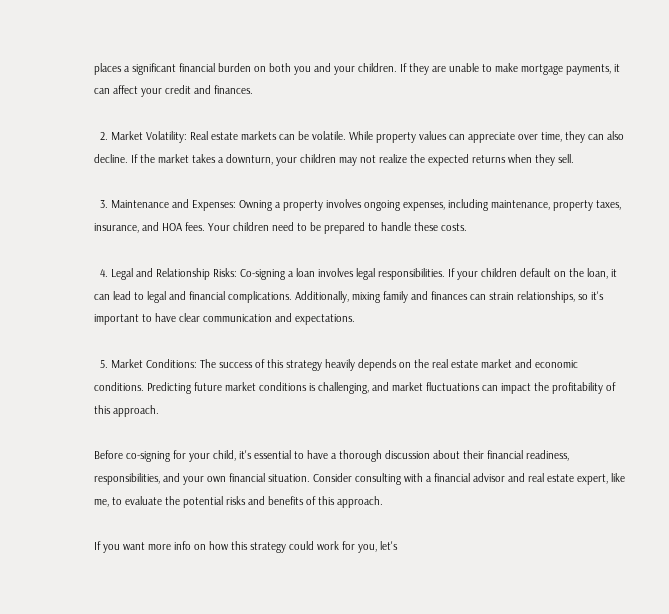places a significant financial burden on both you and your children. If they are unable to make mortgage payments, it can affect your credit and finances.

  2. Market Volatility: Real estate markets can be volatile. While property values can appreciate over time, they can also decline. If the market takes a downturn, your children may not realize the expected returns when they sell.

  3. Maintenance and Expenses: Owning a property involves ongoing expenses, including maintenance, property taxes, insurance, and HOA fees. Your children need to be prepared to handle these costs.

  4. Legal and Relationship Risks: Co-signing a loan involves legal responsibilities. If your children default on the loan, it can lead to legal and financial complications. Additionally, mixing family and finances can strain relationships, so it's important to have clear communication and expectations.

  5. Market Conditions: The success of this strategy heavily depends on the real estate market and economic conditions. Predicting future market conditions is challenging, and market fluctuations can impact the profitability of this approach.

Before co-signing for your child, it's essential to have a thorough discussion about their financial readiness, responsibilities, and your own financial situation. Consider consulting with a financial advisor and real estate expert, like me, to evaluate the potential risks and benefits of this approach.

If you want more info on how this strategy could work for you, let's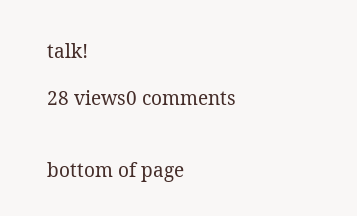talk!

28 views0 comments


bottom of page